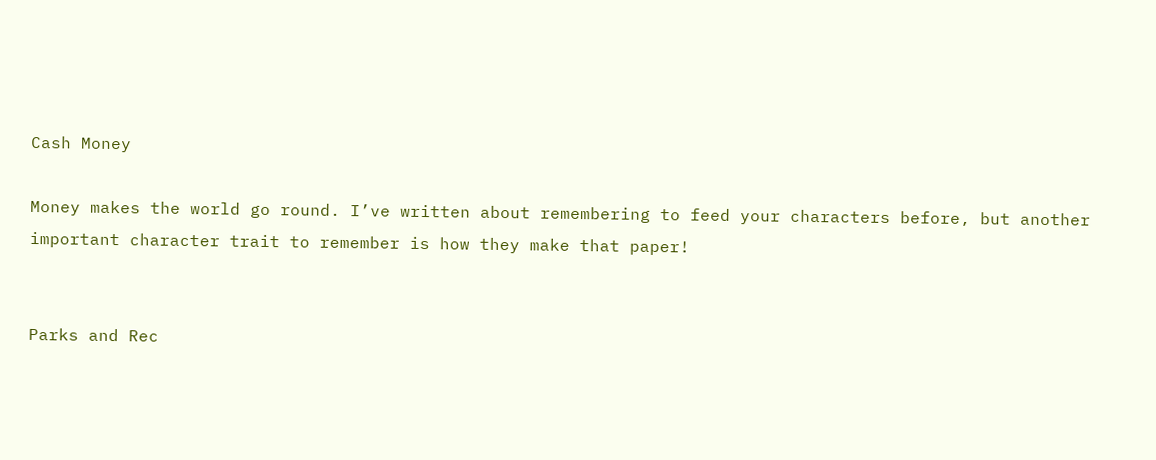Cash Money

Money makes the world go round. I’ve written about remembering to feed your characters before, but another important character trait to remember is how they make that paper!


Parks and Rec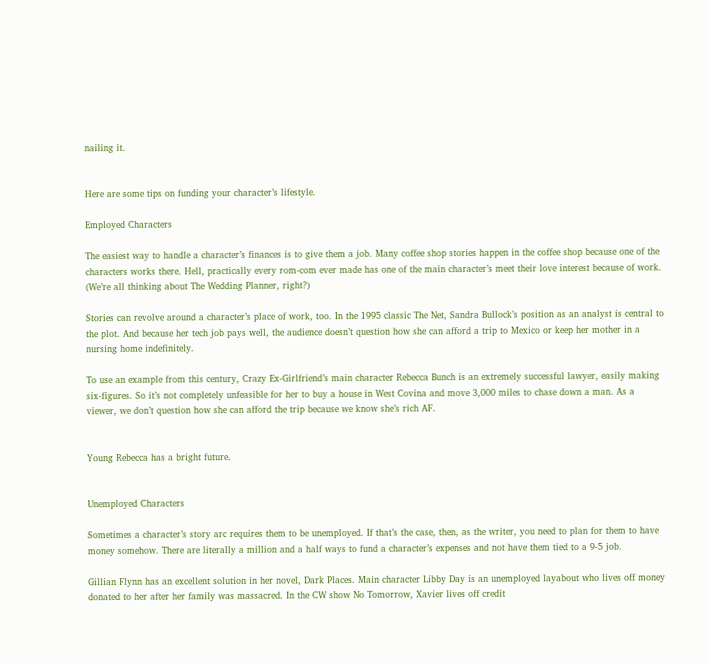nailing it.


Here are some tips on funding your character’s lifestyle.

Employed Characters

The easiest way to handle a character’s finances is to give them a job. Many coffee shop stories happen in the coffee shop because one of the characters works there. Hell, practically every rom-com ever made has one of the main character’s meet their love interest because of work. (We’re all thinking about The Wedding Planner, right?)

Stories can revolve around a character’s place of work, too. In the 1995 classic The Net, Sandra Bullock’s position as an analyst is central to the plot. And because her tech job pays well, the audience doesn’t question how she can afford a trip to Mexico or keep her mother in a nursing home indefinitely.

To use an example from this century, Crazy Ex-Girlfriend’s main character Rebecca Bunch is an extremely successful lawyer, easily making six-figures. So it’s not completely unfeasible for her to buy a house in West Covina and move 3,000 miles to chase down a man. As a viewer, we don’t question how she can afford the trip because we know she’s rich AF.


Young Rebecca has a bright future.


Unemployed Characters

Sometimes a character’s story arc requires them to be unemployed. If that’s the case, then, as the writer, you need to plan for them to have money somehow. There are literally a million and a half ways to fund a character’s expenses and not have them tied to a 9-5 job.

Gillian Flynn has an excellent solution in her novel, Dark Places. Main character Libby Day is an unemployed layabout who lives off money donated to her after her family was massacred. In the CW show No Tomorrow, Xavier lives off credit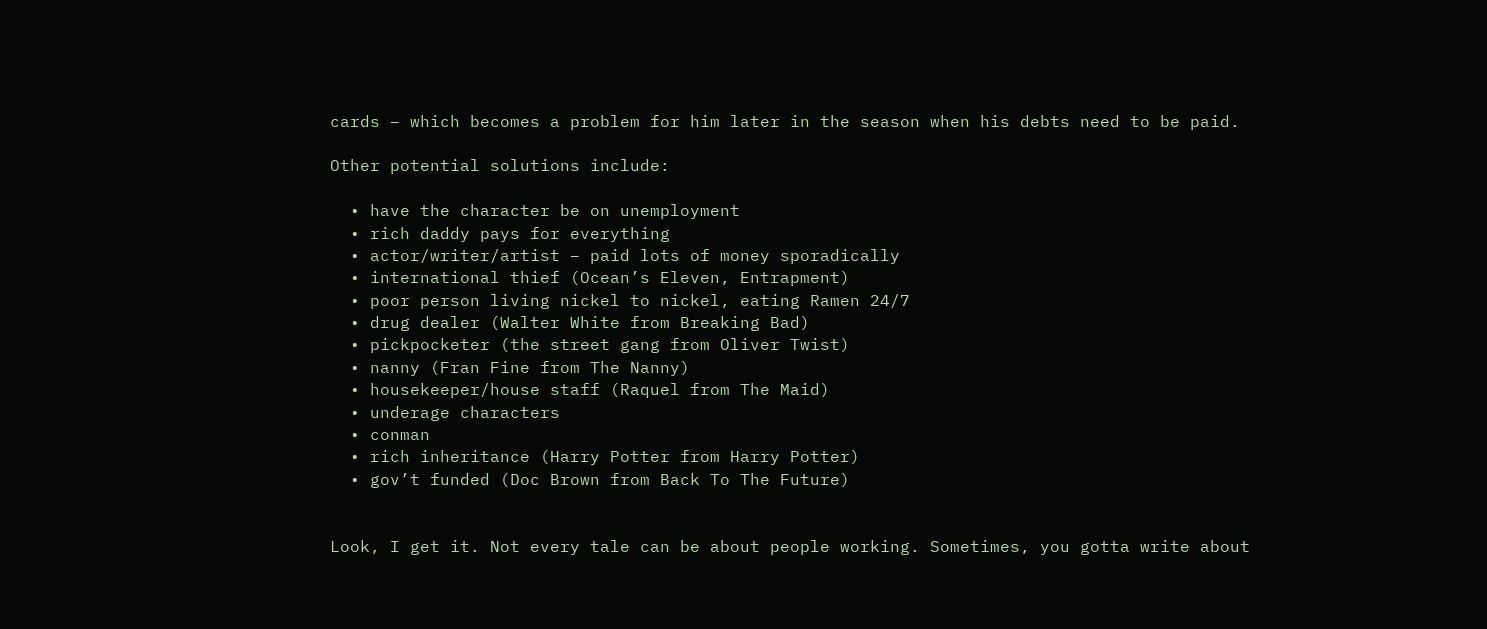cards – which becomes a problem for him later in the season when his debts need to be paid.

Other potential solutions include:

  • have the character be on unemployment
  • rich daddy pays for everything
  • actor/writer/artist – paid lots of money sporadically
  • international thief (Ocean’s Eleven, Entrapment)
  • poor person living nickel to nickel, eating Ramen 24/7
  • drug dealer (Walter White from Breaking Bad)
  • pickpocketer (the street gang from Oliver Twist)
  • nanny (Fran Fine from The Nanny)
  • housekeeper/house staff (Raquel from The Maid)
  • underage characters
  • conman
  • rich inheritance (Harry Potter from Harry Potter)
  • gov’t funded (Doc Brown from Back To The Future)


Look, I get it. Not every tale can be about people working. Sometimes, you gotta write about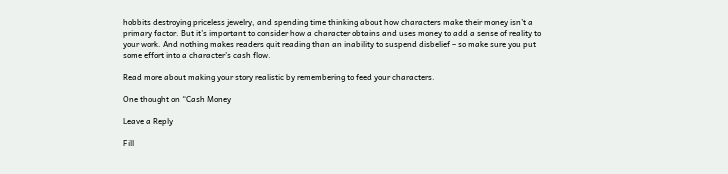hobbits destroying priceless jewelry, and spending time thinking about how characters make their money isn’t a primary factor. But it’s important to consider how a character obtains and uses money to add a sense of reality to your work. And nothing makes readers quit reading than an inability to suspend disbelief – so make sure you put some effort into a character’s cash flow.

Read more about making your story realistic by remembering to feed your characters.

One thought on “Cash Money

Leave a Reply

Fill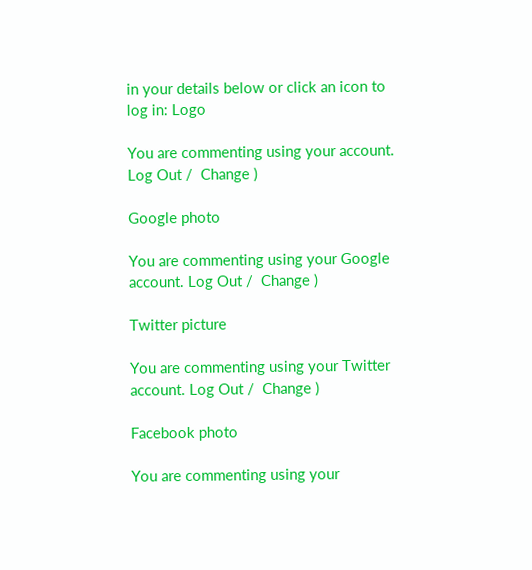in your details below or click an icon to log in: Logo

You are commenting using your account. Log Out /  Change )

Google photo

You are commenting using your Google account. Log Out /  Change )

Twitter picture

You are commenting using your Twitter account. Log Out /  Change )

Facebook photo

You are commenting using your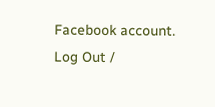Facebook account. Log Out /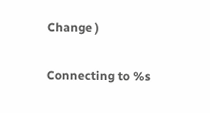Change )

Connecting to %s